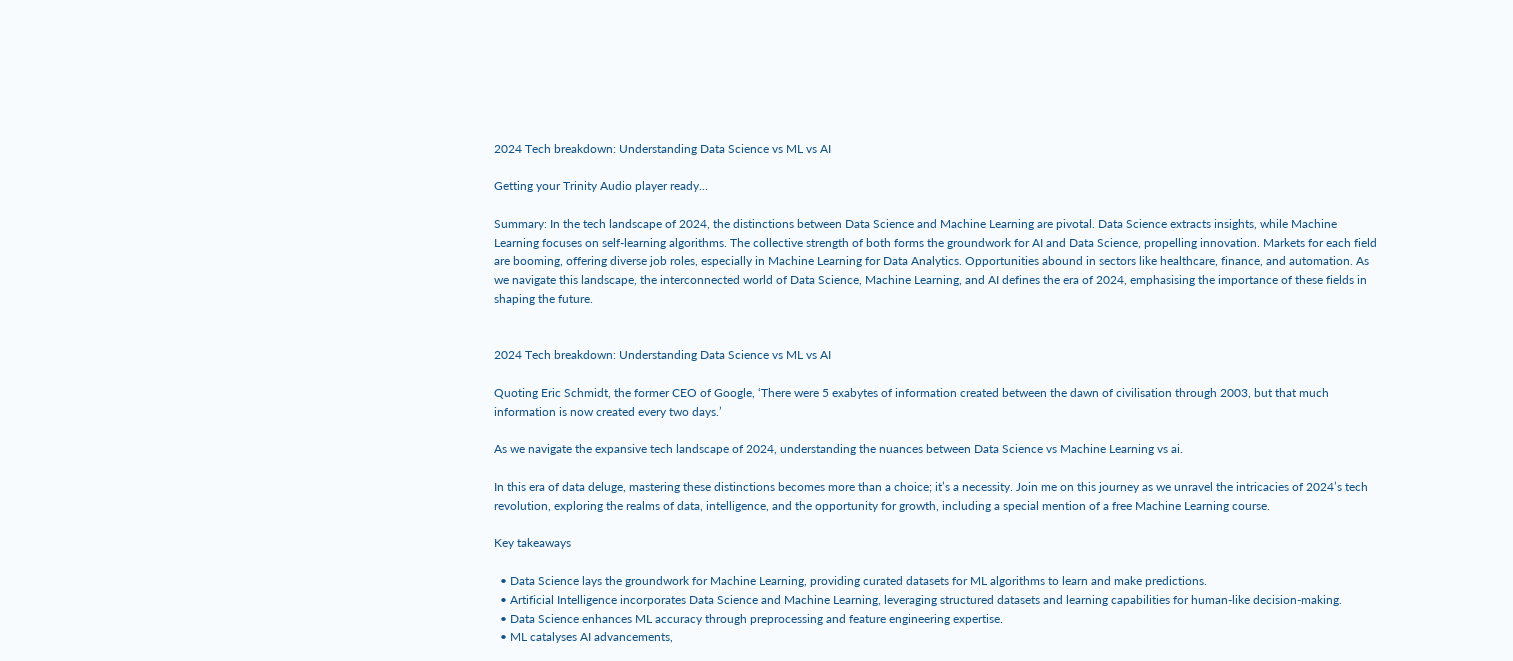2024 Tech breakdown: Understanding Data Science vs ML vs AI

Getting your Trinity Audio player ready...

Summary: In the tech landscape of 2024, the distinctions between Data Science and Machine Learning are pivotal. Data Science extracts insights, while Machine Learning focuses on self-learning algorithms. The collective strength of both forms the groundwork for AI and Data Science, propelling innovation. Markets for each field are booming, offering diverse job roles, especially in Machine Learning for Data Analytics. Opportunities abound in sectors like healthcare, finance, and automation. As we navigate this landscape, the interconnected world of Data Science, Machine Learning, and AI defines the era of 2024, emphasising the importance of these fields in shaping the future.


2024 Tech breakdown: Understanding Data Science vs ML vs AI

Quoting Eric Schmidt, the former CEO of Google, ‘There were 5 exabytes of information created between the dawn of civilisation through 2003, but that much information is now created every two days.’

As we navigate the expansive tech landscape of 2024, understanding the nuances between Data Science vs Machine Learning vs ai.

In this era of data deluge, mastering these distinctions becomes more than a choice; it’s a necessity. Join me on this journey as we unravel the intricacies of 2024’s tech revolution, exploring the realms of data, intelligence, and the opportunity for growth, including a special mention of a free Machine Learning course.

Key takeaways

  • Data Science lays the groundwork for Machine Learning, providing curated datasets for ML algorithms to learn and make predictions.
  • Artificial Intelligence incorporates Data Science and Machine Learning, leveraging structured datasets and learning capabilities for human-like decision-making.
  • Data Science enhances ML accuracy through preprocessing and feature engineering expertise.
  • ML catalyses AI advancements,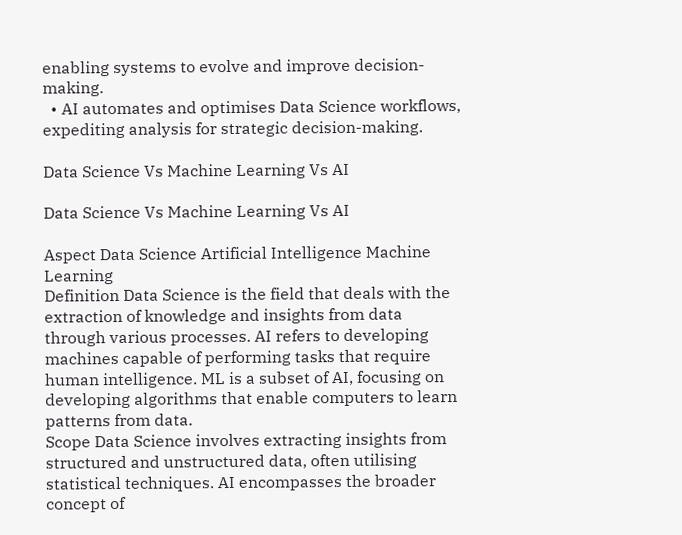enabling systems to evolve and improve decision-making.
  • AI automates and optimises Data Science workflows, expediting analysis for strategic decision-making.

Data Science Vs Machine Learning Vs AI

Data Science Vs Machine Learning Vs AI

Aspect Data Science Artificial Intelligence Machine Learning
Definition Data Science is the field that deals with the extraction of knowledge and insights from data through various processes. AI refers to developing machines capable of performing tasks that require human intelligence. ML is a subset of AI, focusing on developing algorithms that enable computers to learn patterns from data.
Scope Data Science involves extracting insights from structured and unstructured data, often utilising statistical techniques. AI encompasses the broader concept of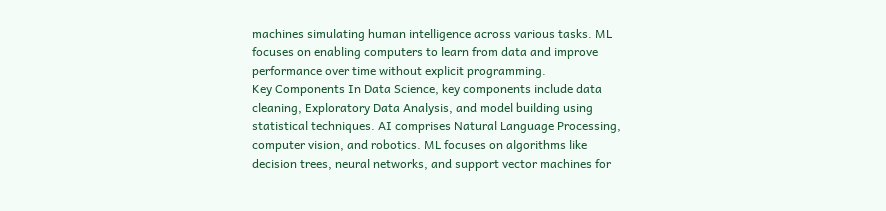machines simulating human intelligence across various tasks. ML focuses on enabling computers to learn from data and improve performance over time without explicit programming.
Key Components In Data Science, key components include data cleaning, Exploratory Data Analysis, and model building using statistical techniques. AI comprises Natural Language Processing, computer vision, and robotics. ML focuses on algorithms like decision trees, neural networks, and support vector machines for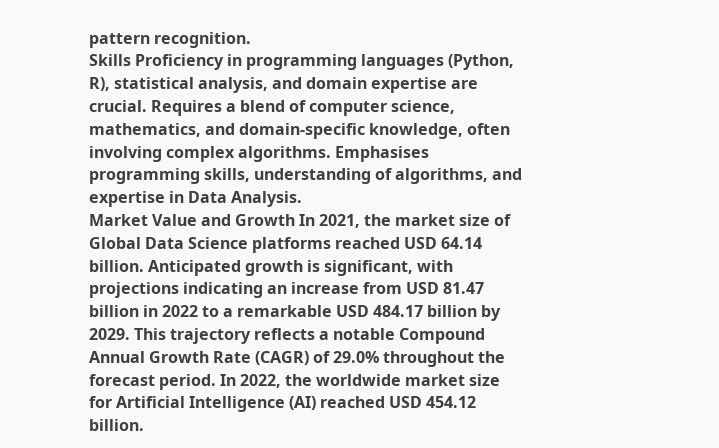pattern recognition.
Skills Proficiency in programming languages (Python, R), statistical analysis, and domain expertise are crucial. Requires a blend of computer science, mathematics, and domain-specific knowledge, often involving complex algorithms. Emphasises programming skills, understanding of algorithms, and expertise in Data Analysis.
Market Value and Growth In 2021, the market size of Global Data Science platforms reached USD 64.14 billion. Anticipated growth is significant, with projections indicating an increase from USD 81.47 billion in 2022 to a remarkable USD 484.17 billion by 2029. This trajectory reflects a notable Compound Annual Growth Rate (CAGR) of 29.0% throughout the forecast period. In 2022, the worldwide market size for Artificial Intelligence (AI) reached USD 454.12 billion.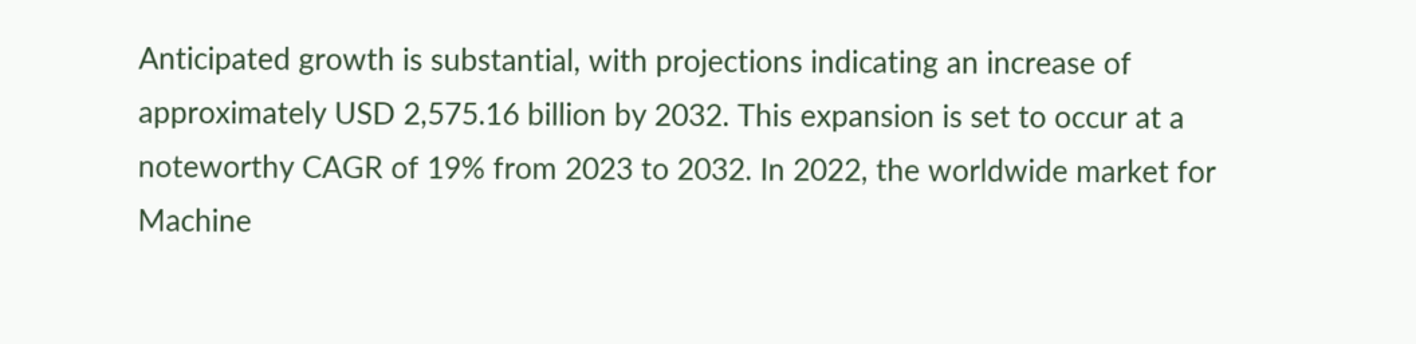Anticipated growth is substantial, with projections indicating an increase of approximately USD 2,575.16 billion by 2032. This expansion is set to occur at a noteworthy CAGR of 19% from 2023 to 2032. In 2022, the worldwide market for Machine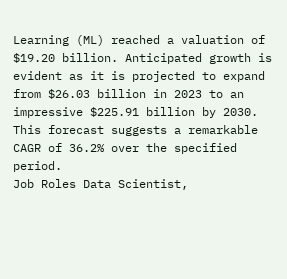Learning (ML) reached a valuation of $19.20 billion. Anticipated growth is evident as it is projected to expand from $26.03 billion in 2023 to an impressive $225.91 billion by 2030. This forecast suggests a remarkable CAGR of 36.2% over the specified period.
Job Roles Data Scientist,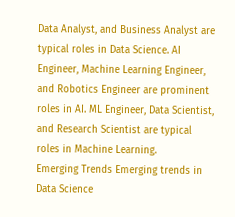Data Analyst, and Business Analyst are typical roles in Data Science. AI Engineer, Machine Learning Engineer, and Robotics Engineer are prominent roles in AI. ML Engineer, Data Scientist, and Research Scientist are typical roles in Machine Learning.
Emerging Trends Emerging trends in Data Science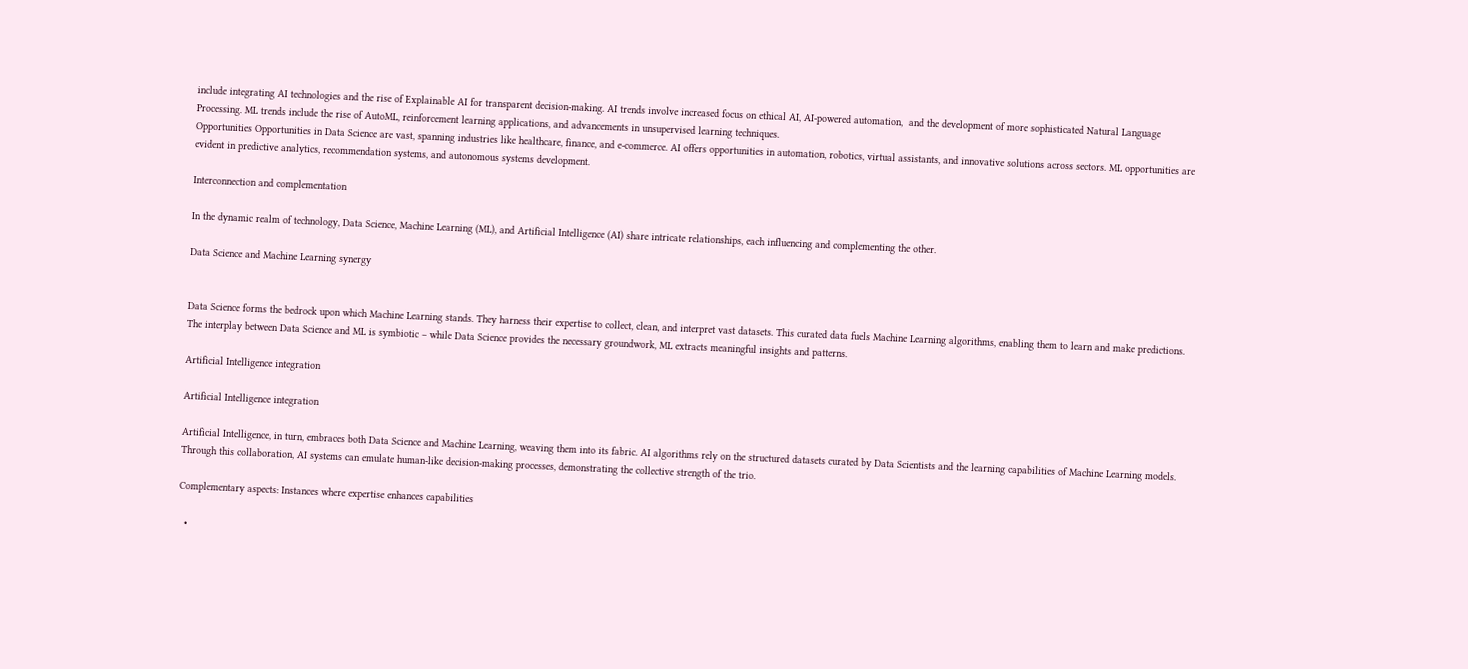include integrating AI technologies and the rise of Explainable AI for transparent decision-making. AI trends involve increased focus on ethical AI, AI-powered automation,  and the development of more sophisticated Natural Language Processing. ML trends include the rise of AutoML, reinforcement learning applications, and advancements in unsupervised learning techniques.
Opportunities Opportunities in Data Science are vast, spanning industries like healthcare, finance, and e-commerce. AI offers opportunities in automation, robotics, virtual assistants, and innovative solutions across sectors. ML opportunities are evident in predictive analytics, recommendation systems, and autonomous systems development.

Interconnection and complementation

In the dynamic realm of technology, Data Science, Machine Learning (ML), and Artificial Intelligence (AI) share intricate relationships, each influencing and complementing the other.

Data Science and Machine Learning synergy


Data Science forms the bedrock upon which Machine Learning stands. They harness their expertise to collect, clean, and interpret vast datasets. This curated data fuels Machine Learning algorithms, enabling them to learn and make predictions. The interplay between Data Science and ML is symbiotic – while Data Science provides the necessary groundwork, ML extracts meaningful insights and patterns.

Artificial Intelligence integration

Artificial Intelligence integration

Artificial Intelligence, in turn, embraces both Data Science and Machine Learning, weaving them into its fabric. AI algorithms rely on the structured datasets curated by Data Scientists and the learning capabilities of Machine Learning models. Through this collaboration, AI systems can emulate human-like decision-making processes, demonstrating the collective strength of the trio.

Complementary aspects: Instances where expertise enhances capabilities

  •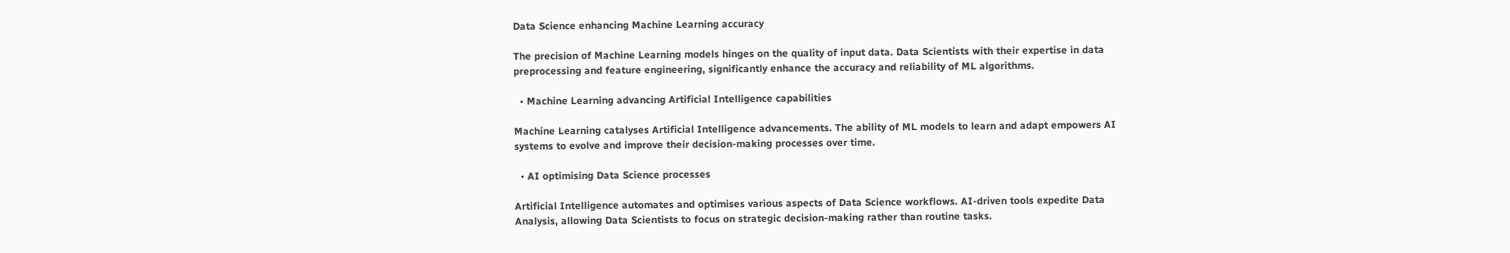Data Science enhancing Machine Learning accuracy

The precision of Machine Learning models hinges on the quality of input data. Data Scientists with their expertise in data preprocessing and feature engineering, significantly enhance the accuracy and reliability of ML algorithms.

  • Machine Learning advancing Artificial Intelligence capabilities

Machine Learning catalyses Artificial Intelligence advancements. The ability of ML models to learn and adapt empowers AI systems to evolve and improve their decision-making processes over time.

  • AI optimising Data Science processes

Artificial Intelligence automates and optimises various aspects of Data Science workflows. AI-driven tools expedite Data Analysis, allowing Data Scientists to focus on strategic decision-making rather than routine tasks.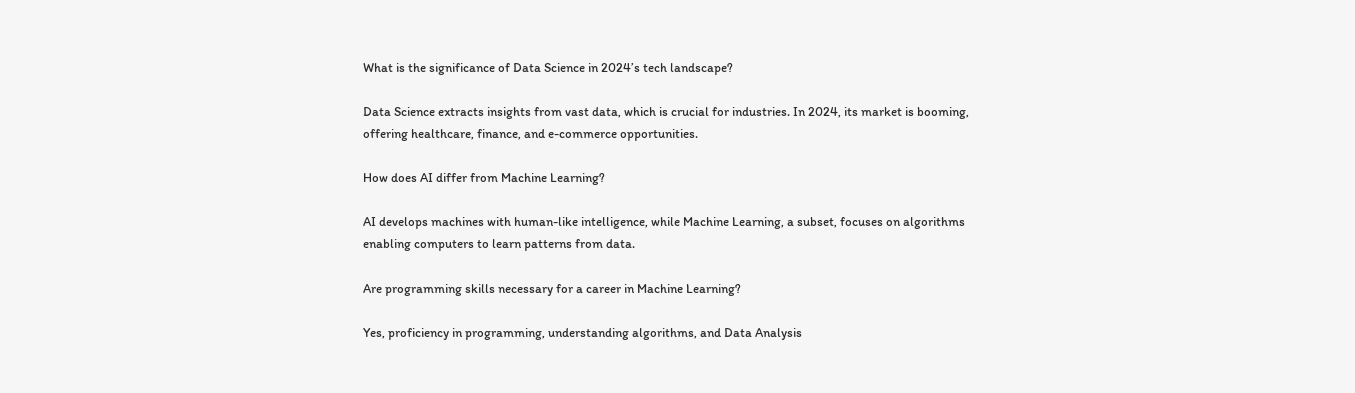What is the significance of Data Science in 2024’s tech landscape?

Data Science extracts insights from vast data, which is crucial for industries. In 2024, its market is booming, offering healthcare, finance, and e-commerce opportunities.

How does AI differ from Machine Learning?

AI develops machines with human-like intelligence, while Machine Learning, a subset, focuses on algorithms enabling computers to learn patterns from data.

Are programming skills necessary for a career in Machine Learning?

Yes, proficiency in programming, understanding algorithms, and Data Analysis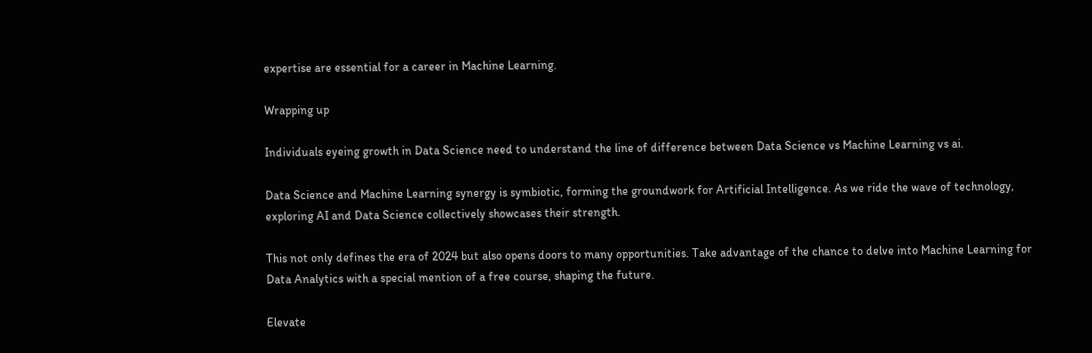expertise are essential for a career in Machine Learning.

Wrapping up

Individuals eyeing growth in Data Science need to understand the line of difference between Data Science vs Machine Learning vs ai.

Data Science and Machine Learning synergy is symbiotic, forming the groundwork for Artificial Intelligence. As we ride the wave of technology, exploring AI and Data Science collectively showcases their strength.

This not only defines the era of 2024 but also opens doors to many opportunities. Take advantage of the chance to delve into Machine Learning for Data Analytics with a special mention of a free course, shaping the future.

Elevate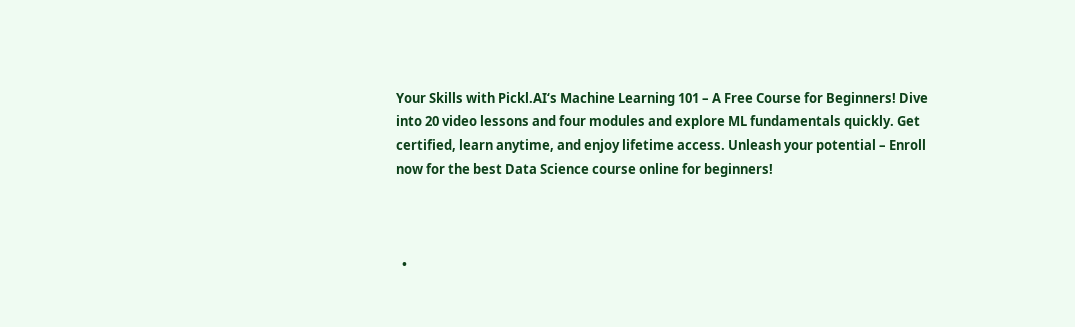Your Skills with Pickl.AI‘s Machine Learning 101 – A Free Course for Beginners! Dive into 20 video lessons and four modules and explore ML fundamentals quickly. Get certified, learn anytime, and enjoy lifetime access. Unleash your potential – Enroll now for the best Data Science course online for beginners!



  •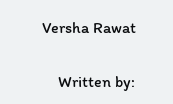Versha Rawat

    Written by: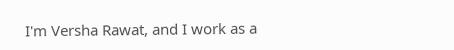I'm Versha Rawat, and I work as a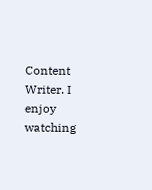Content Writer. I enjoy watching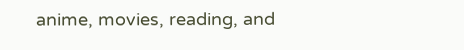anime, movies, reading, and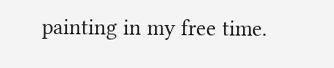painting in my free time.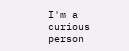I'm a curious person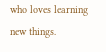who loves learning new things.